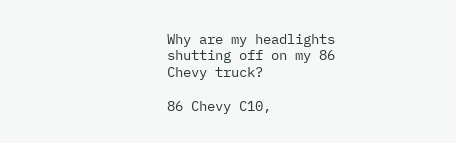Why are my headlights shutting off on my 86 Chevy truck?

86 Chevy C10,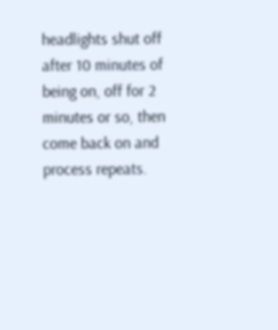headlights shut off after 10 minutes of being on, off for 2 minutes or so, then come back on and process repeats.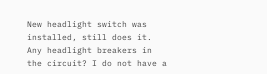New headlight switch was installed, still does it. Any headlight breakers in the circuit? I do not have a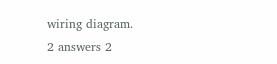wiring diagram.
2 answers 2